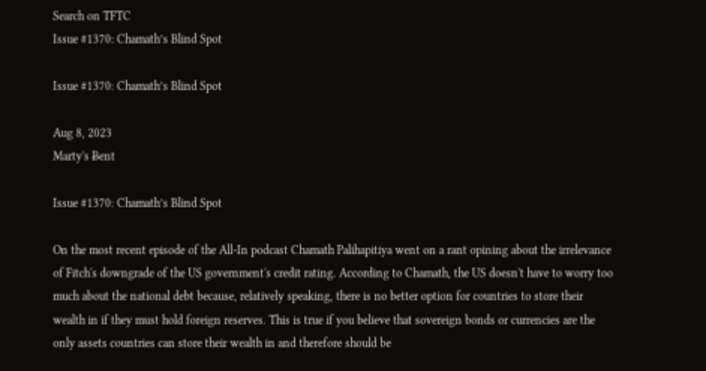Search on TFTC
Issue #1370: Chamath’s Blind Spot

Issue #1370: Chamath’s Blind Spot

Aug 8, 2023
Marty's Ƀent

Issue #1370: Chamath’s Blind Spot

On the most recent episode of the All-In podcast Chamath Palihapitiya went on a rant opining about the irrelevance of Fitch's downgrade of the US government's credit rating. According to Chamath, the US doesn't have to worry too much about the national debt because, relatively speaking, there is no better option for countries to store their wealth in if they must hold foreign reserves. This is true if you believe that sovereign bonds or currencies are the only assets countries can store their wealth in and therefore should be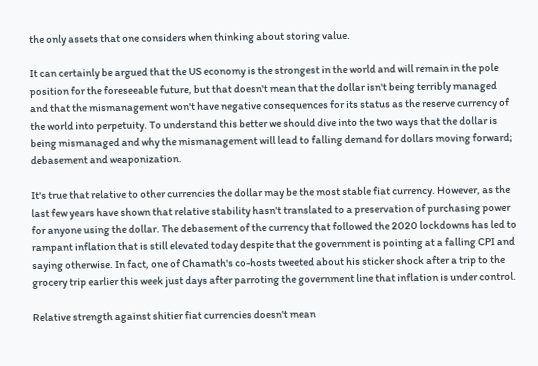the only assets that one considers when thinking about storing value.

It can certainly be argued that the US economy is the strongest in the world and will remain in the pole position for the foreseeable future, but that doesn't mean that the dollar isn't being terribly managed and that the mismanagement won't have negative consequences for its status as the reserve currency of the world into perpetuity. To understand this better we should dive into the two ways that the dollar is being mismanaged and why the mismanagement will lead to falling demand for dollars moving forward; debasement and weaponization.

It's true that relative to other currencies the dollar may be the most stable fiat currency. However, as the last few years have shown that relative stability hasn't translated to a preservation of purchasing power for anyone using the dollar. The debasement of the currency that followed the 2020 lockdowns has led to rampant inflation that is still elevated today despite that the government is pointing at a falling CPI and saying otherwise. In fact, one of Chamath's co-hosts tweeted about his sticker shock after a trip to the grocery trip earlier this week just days after parroting the government line that inflation is under control.

Relative strength against shitier fiat currencies doesn't mean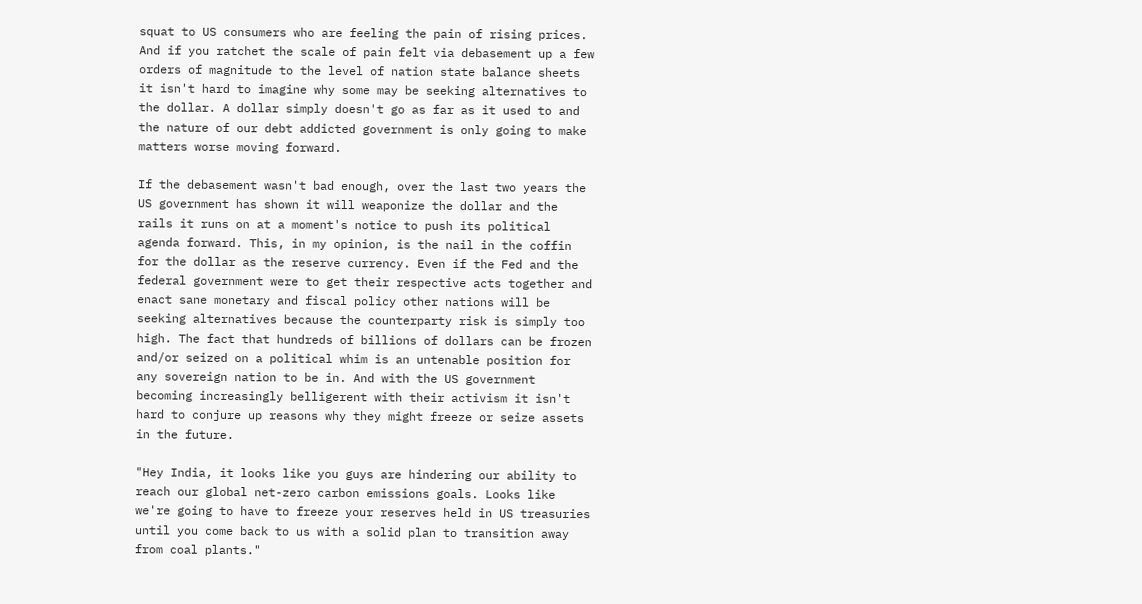squat to US consumers who are feeling the pain of rising prices. And if you ratchet the scale of pain felt via debasement up a few orders of magnitude to the level of nation state balance sheets it isn't hard to imagine why some may be seeking alternatives to the dollar. A dollar simply doesn't go as far as it used to and the nature of our debt addicted government is only going to make matters worse moving forward.

If the debasement wasn't bad enough, over the last two years the US government has shown it will weaponize the dollar and the rails it runs on at a moment's notice to push its political agenda forward. This, in my opinion, is the nail in the coffin for the dollar as the reserve currency. Even if the Fed and the federal government were to get their respective acts together and enact sane monetary and fiscal policy other nations will be seeking alternatives because the counterparty risk is simply too high. The fact that hundreds of billions of dollars can be frozen and/or seized on a political whim is an untenable position for any sovereign nation to be in. And with the US government becoming increasingly belligerent with their activism it isn't hard to conjure up reasons why they might freeze or seize assets in the future.

"Hey India, it looks like you guys are hindering our ability to reach our global net-zero carbon emissions goals. Looks like we're going to have to freeze your reserves held in US treasuries until you come back to us with a solid plan to transition away from coal plants."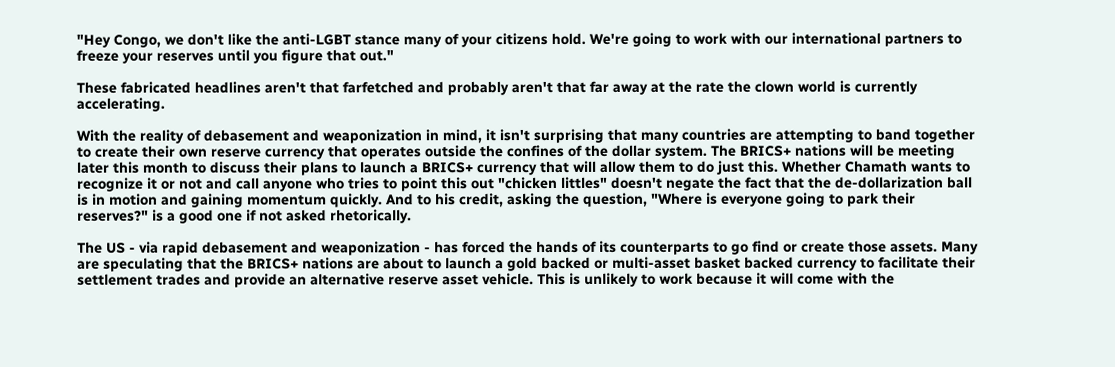"Hey Congo, we don't like the anti-LGBT stance many of your citizens hold. We're going to work with our international partners to freeze your reserves until you figure that out."

These fabricated headlines aren't that farfetched and probably aren't that far away at the rate the clown world is currently accelerating.

With the reality of debasement and weaponization in mind, it isn't surprising that many countries are attempting to band together to create their own reserve currency that operates outside the confines of the dollar system. The BRICS+ nations will be meeting later this month to discuss their plans to launch a BRICS+ currency that will allow them to do just this. Whether Chamath wants to recognize it or not and call anyone who tries to point this out "chicken littles" doesn't negate the fact that the de-dollarization ball is in motion and gaining momentum quickly. And to his credit, asking the question, "Where is everyone going to park their reserves?" is a good one if not asked rhetorically.

The US - via rapid debasement and weaponization - has forced the hands of its counterparts to go find or create those assets. Many are speculating that the BRICS+ nations are about to launch a gold backed or multi-asset basket backed currency to facilitate their settlement trades and provide an alternative reserve asset vehicle. This is unlikely to work because it will come with the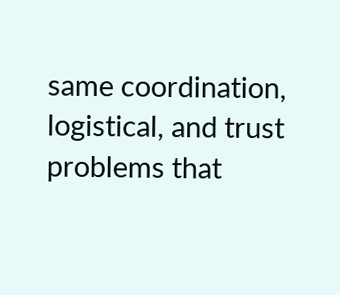same coordination, logistical, and trust problems that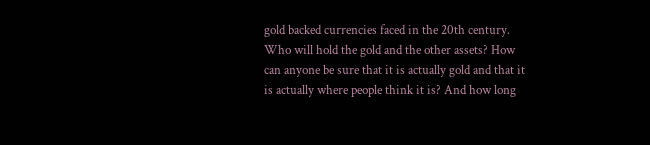gold backed currencies faced in the 20th century. Who will hold the gold and the other assets? How can anyone be sure that it is actually gold and that it is actually where people think it is? And how long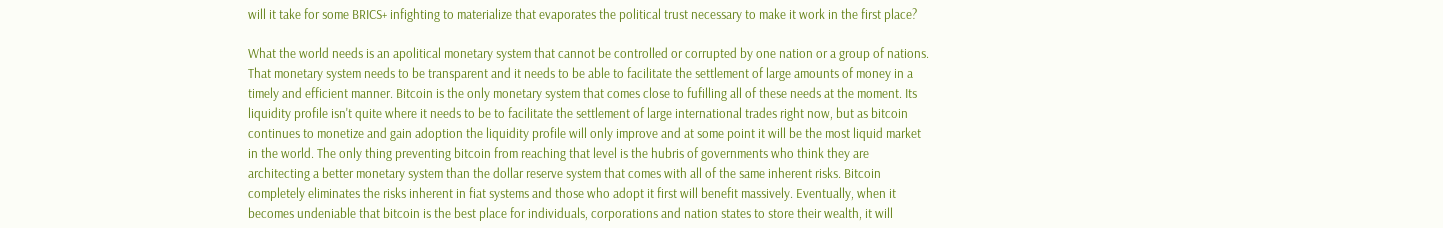will it take for some BRICS+ infighting to materialize that evaporates the political trust necessary to make it work in the first place?

What the world needs is an apolitical monetary system that cannot be controlled or corrupted by one nation or a group of nations. That monetary system needs to be transparent and it needs to be able to facilitate the settlement of large amounts of money in a timely and efficient manner. Bitcoin is the only monetary system that comes close to fufilling all of these needs at the moment. Its liquidity profile isn't quite where it needs to be to facilitate the settlement of large international trades right now, but as bitcoin continues to monetize and gain adoption the liquidity profile will only improve and at some point it will be the most liquid market in the world. The only thing preventing bitcoin from reaching that level is the hubris of governments who think they are architecting a better monetary system than the dollar reserve system that comes with all of the same inherent risks. Bitcoin completely eliminates the risks inherent in fiat systems and those who adopt it first will benefit massively. Eventually, when it becomes undeniable that bitcoin is the best place for individuals, corporations and nation states to store their wealth, it will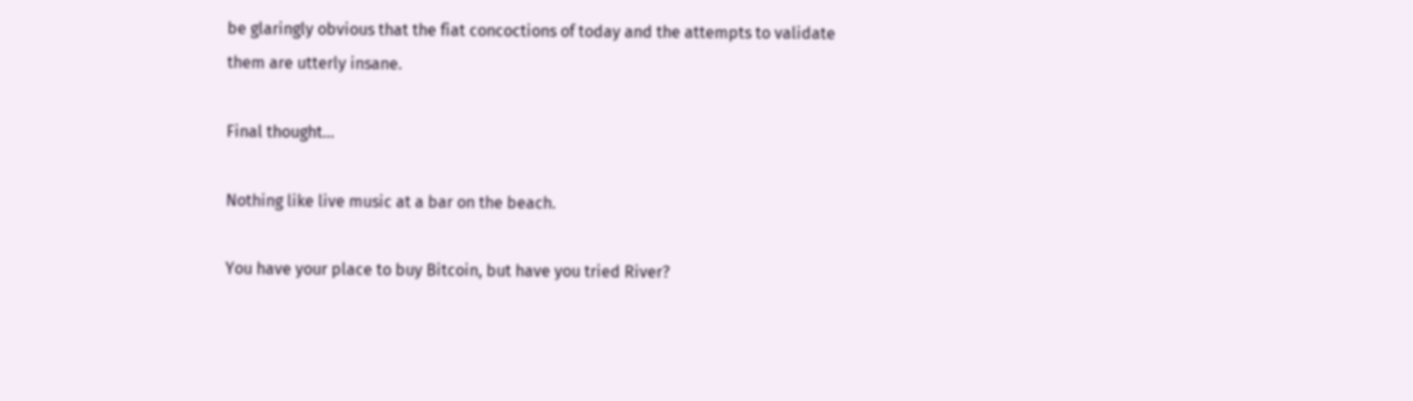be glaringly obvious that the fiat concoctions of today and the attempts to validate them are utterly insane.

Final thought...

Nothing like live music at a bar on the beach.

You have your place to buy Bitcoin, but have you tried River?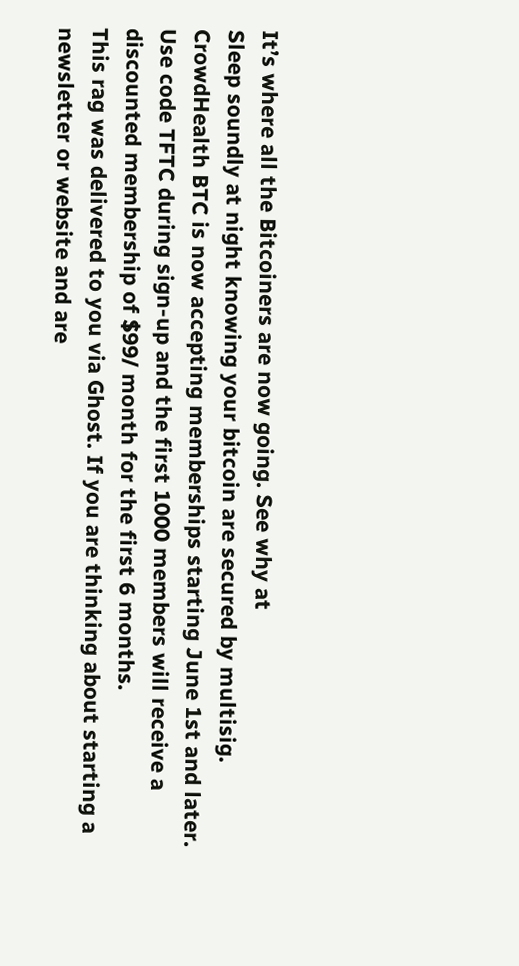It’s where all the Bitcoiners are now going. See why at
Sleep soundly at night knowing your bitcoin are secured by multisig.
CrowdHealth BTC is now accepting memberships starting June 1st and later. Use code TFTC during sign-up and the first 1000 members will receive a discounted membership of $99/ month for the first 6 months.
This rag was delivered to you via Ghost. If you are thinking about starting a newsletter or website and are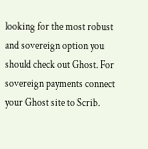looking for the most robust and sovereign option you should check out Ghost. For sovereign payments connect your Ghost site to Scrib.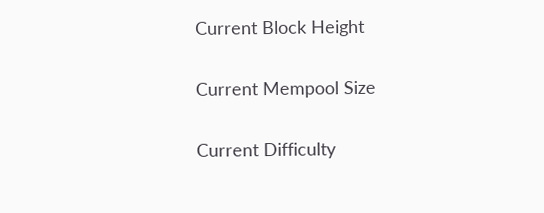Current Block Height

Current Mempool Size

Current Difficulty